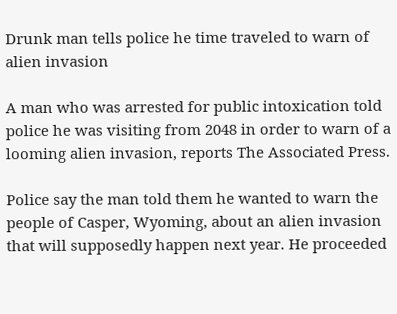Drunk man tells police he time traveled to warn of alien invasion

A man who was arrested for public intoxication told police he was visiting from 2048 in order to warn of a looming alien invasion, reports The Associated Press.

Police say the man told them he wanted to warn the people of Casper, Wyoming, about an alien invasion that will supposedly happen next year. He proceeded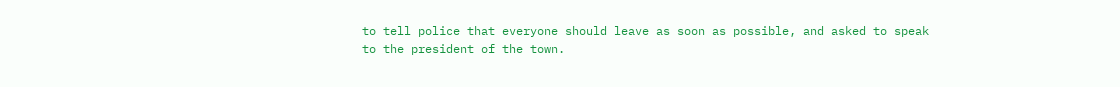to tell police that everyone should leave as soon as possible, and asked to speak to the president of the town.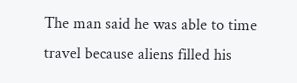The man said he was able to time travel because aliens filled his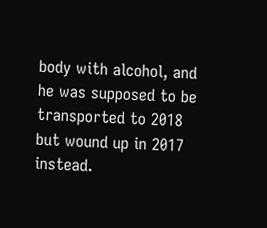body with alcohol, and he was supposed to be transported to 2018 but wound up in 2017 instead.